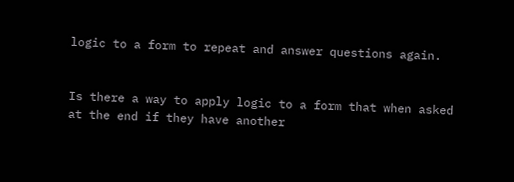logic to a form to repeat and answer questions again.


Is there a way to apply logic to a form that when asked at the end if they have another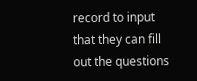record to input that they can fill out the questions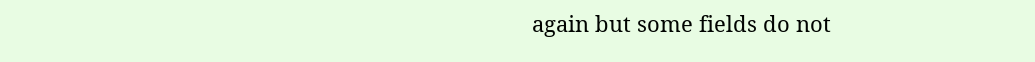again but some fields do not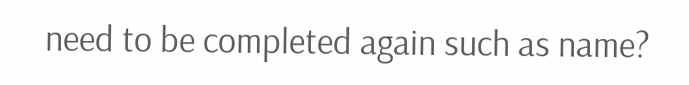need to be completed again such as name?